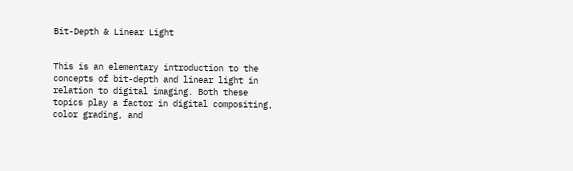Bit-Depth & Linear Light


This is an elementary introduction to the concepts of bit-depth and linear light in relation to digital imaging. Both these topics play a factor in digital compositing, color grading, and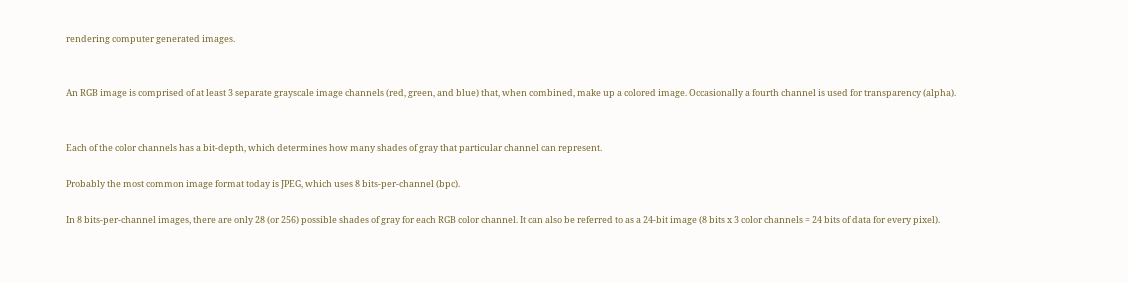rendering computer generated images.


An RGB image is comprised of at least 3 separate grayscale image channels (red, green, and blue) that, when combined, make up a colored image. Occasionally a fourth channel is used for transparency (alpha).


Each of the color channels has a bit-depth, which determines how many shades of gray that particular channel can represent.

Probably the most common image format today is JPEG, which uses 8 bits-per-channel (bpc).

In 8 bits-per-channel images, there are only 28 (or 256) possible shades of gray for each RGB color channel. It can also be referred to as a 24-bit image (8 bits x 3 color channels = 24 bits of data for every pixel).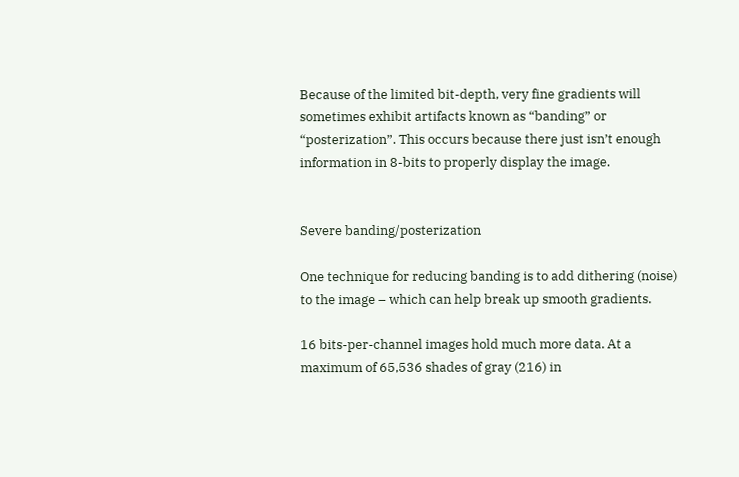Because of the limited bit-depth, very fine gradients will sometimes exhibit artifacts known as “banding” or “posterization”. This occurs because there just isn’t enough information in 8-bits to properly display the image.


Severe banding/posterization

One technique for reducing banding is to add dithering (noise) to the image – which can help break up smooth gradients.

16 bits-per-channel images hold much more data. At a maximum of 65,536 shades of gray (216) in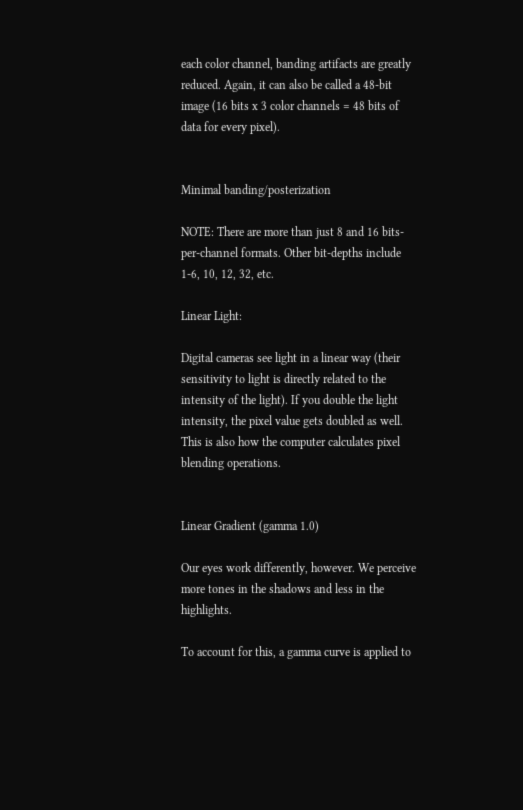each color channel, banding artifacts are greatly reduced. Again, it can also be called a 48-bit image (16 bits x 3 color channels = 48 bits of data for every pixel).


Minimal banding/posterization

NOTE: There are more than just 8 and 16 bits-per-channel formats. Other bit-depths include 1-6, 10, 12, 32, etc.

Linear Light:

Digital cameras see light in a linear way (their sensitivity to light is directly related to the intensity of the light). If you double the light intensity, the pixel value gets doubled as well. This is also how the computer calculates pixel blending operations.


Linear Gradient (gamma 1.0)

Our eyes work differently, however. We perceive more tones in the shadows and less in the highlights.

To account for this, a gamma curve is applied to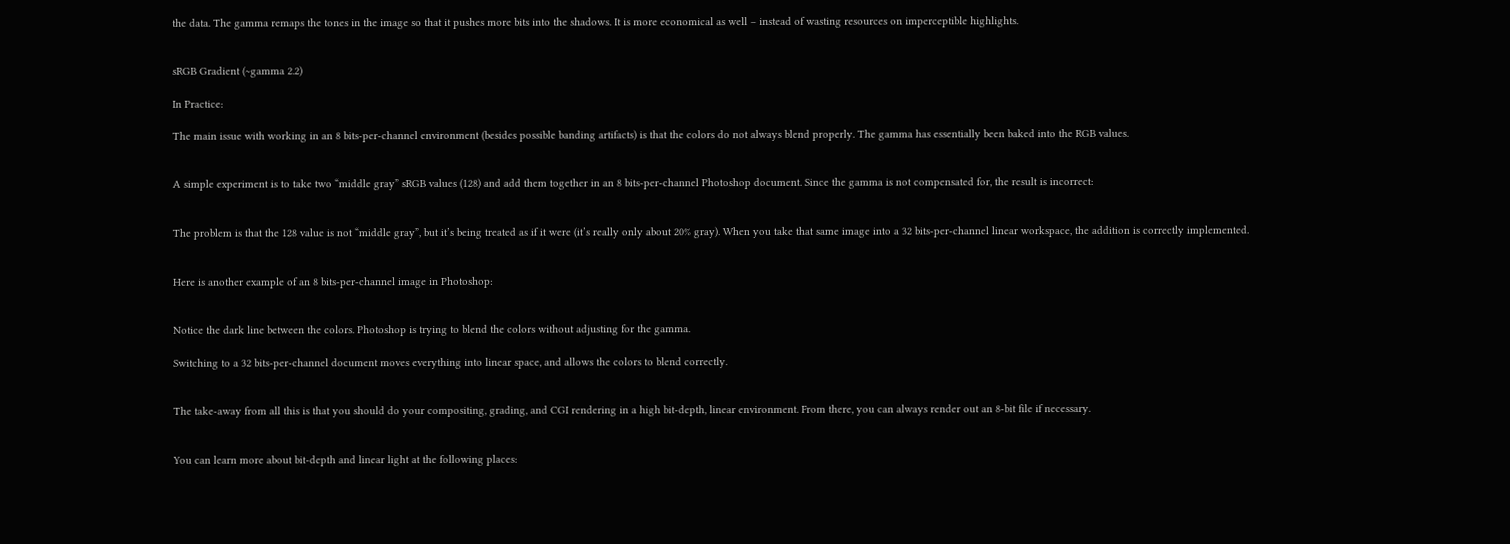the data. The gamma remaps the tones in the image so that it pushes more bits into the shadows. It is more economical as well – instead of wasting resources on imperceptible highlights.


sRGB Gradient (~gamma 2.2)

In Practice:

The main issue with working in an 8 bits-per-channel environment (besides possible banding artifacts) is that the colors do not always blend properly. The gamma has essentially been baked into the RGB values.


A simple experiment is to take two “middle gray” sRGB values (128) and add them together in an 8 bits-per-channel Photoshop document. Since the gamma is not compensated for, the result is incorrect:


The problem is that the 128 value is not “middle gray”, but it’s being treated as if it were (it’s really only about 20% gray). When you take that same image into a 32 bits-per-channel linear workspace, the addition is correctly implemented.


Here is another example of an 8 bits-per-channel image in Photoshop:


Notice the dark line between the colors. Photoshop is trying to blend the colors without adjusting for the gamma.

Switching to a 32 bits-per-channel document moves everything into linear space, and allows the colors to blend correctly.


The take-away from all this is that you should do your compositing, grading, and CGI rendering in a high bit-depth, linear environment. From there, you can always render out an 8-bit file if necessary.


You can learn more about bit-depth and linear light at the following places: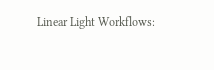Linear Light Workflows: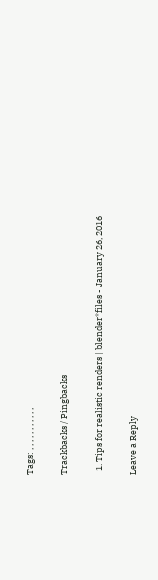Tags: , , , , , , , , , , ,

Trackbacks / Pingbacks

  1. Tips for realistic renders | blender*files - January 26, 2016

Leave a Reply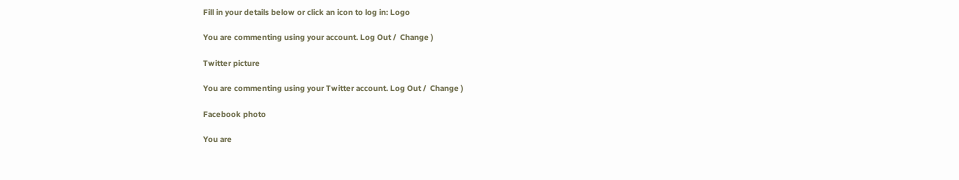Fill in your details below or click an icon to log in: Logo

You are commenting using your account. Log Out /  Change )

Twitter picture

You are commenting using your Twitter account. Log Out /  Change )

Facebook photo

You are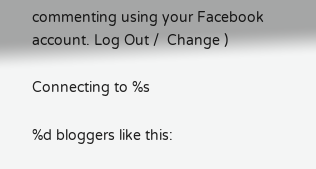commenting using your Facebook account. Log Out /  Change )

Connecting to %s

%d bloggers like this: